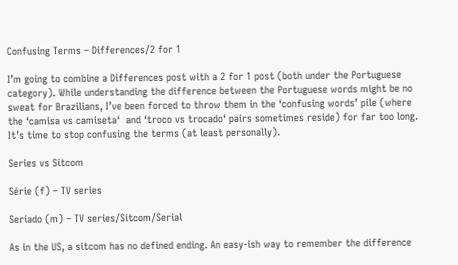Confusing Terms – Differences/2 for 1

I’m going to combine a Differences post with a 2 for 1 post (both under the Portuguese category). While understanding the difference between the Portuguese words might be no sweat for Brazilians, I’ve been forced to throw them in the ‘confusing words’ pile (where the ‘camisa vs camiseta‘  and ‘troco vs trocado‘ pairs sometimes reside) for far too long. It’s time to stop confusing the terms (at least personally).

Series vs Sitcom

Série (f) – TV series

Seriado (m) – TV series/Sitcom/Serial

As in the US, a sitcom has no defined ending. An easy-ish way to remember the difference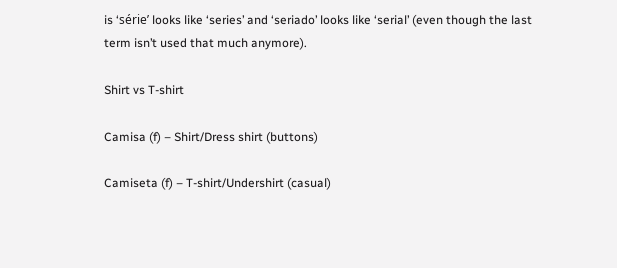is ‘série’ looks like ‘series’ and ‘seriado’ looks like ‘serial’ (even though the last term isn’t used that much anymore).

Shirt vs T-shirt

Camisa (f) – Shirt/Dress shirt (buttons)

Camiseta (f) – T-shirt/Undershirt (casual)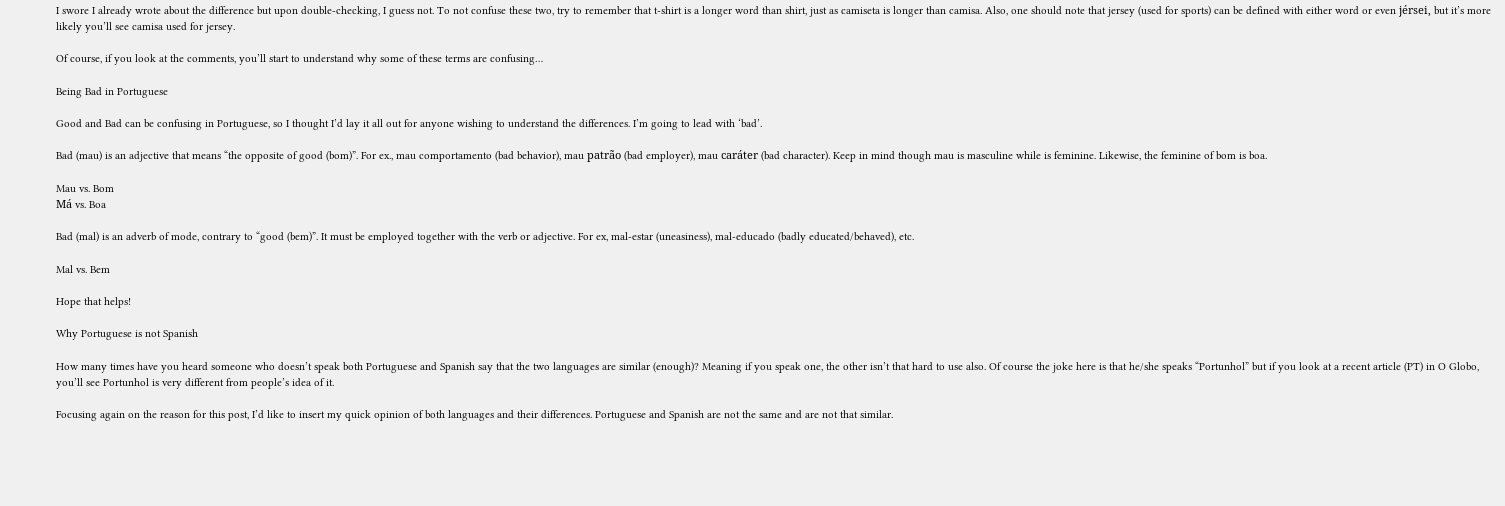I swore I already wrote about the difference but upon double-checking, I guess not. To not confuse these two, try to remember that t-shirt is a longer word than shirt, just as camiseta is longer than camisa. Also, one should note that jersey (used for sports) can be defined with either word or even jérsei, but it’s more likely you’ll see camisa used for jersey.

Of course, if you look at the comments, you’ll start to understand why some of these terms are confusing…

Being Bad in Portuguese

Good and Bad can be confusing in Portuguese, so I thought I’d lay it all out for anyone wishing to understand the differences. I’m going to lead with ‘bad’.

Bad (mau) is an adjective that means “the opposite of good (bom)”. For ex., mau comportamento (bad behavior), mau patrão (bad employer), mau caráter (bad character). Keep in mind though mau is masculine while is feminine. Likewise, the feminine of bom is boa.

Mau vs. Bom
Má vs. Boa

Bad (mal) is an adverb of mode, contrary to “good (bem)”. It must be employed together with the verb or adjective. For ex, mal-estar (uneasiness), mal-educado (badly educated/behaved), etc.

Mal vs. Bem

Hope that helps!

Why Portuguese is not Spanish

How many times have you heard someone who doesn’t speak both Portuguese and Spanish say that the two languages are similar (enough)? Meaning if you speak one, the other isn’t that hard to use also. Of course the joke here is that he/she speaks “Portunhol” but if you look at a recent article (PT) in O Globo, you’ll see Portunhol is very different from people’s idea of it.

Focusing again on the reason for this post, I’d like to insert my quick opinion of both languages and their differences. Portuguese and Spanish are not the same and are not that similar.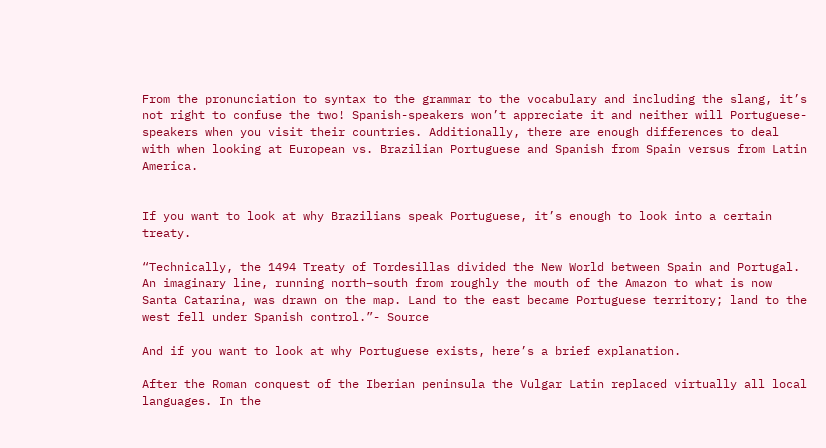From the pronunciation to syntax to the grammar to the vocabulary and including the slang, it’s not right to confuse the two! Spanish-speakers won’t appreciate it and neither will Portuguese-speakers when you visit their countries. Additionally, there are enough differences to deal with when looking at European vs. Brazilian Portuguese and Spanish from Spain versus from Latin America.


If you want to look at why Brazilians speak Portuguese, it’s enough to look into a certain treaty.

“Technically, the 1494 Treaty of Tordesillas divided the New World between Spain and Portugal. An imaginary line, running north–south from roughly the mouth of the Amazon to what is now Santa Catarina, was drawn on the map. Land to the east became Portuguese territory; land to the west fell under Spanish control.”- Source

And if you want to look at why Portuguese exists, here’s a brief explanation.

After the Roman conquest of the Iberian peninsula the Vulgar Latin replaced virtually all local languages. In the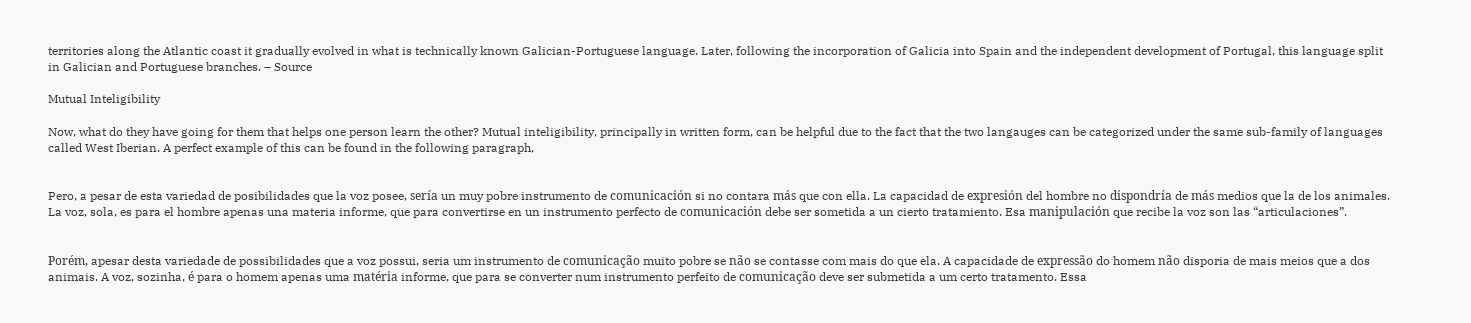territories along the Atlantic coast it gradually evolved in what is technically known Galician-Portuguese language. Later, following the incorporation of Galicia into Spain and the independent development of Portugal, this language split in Galician and Portuguese branches. – Source

Mutual Inteligibility

Now, what do they have going for them that helps one person learn the other? Mutual inteligibility, principally in written form, can be helpful due to the fact that the two langauges can be categorized under the same sub-family of languages called West Iberian. A perfect example of this can be found in the following paragraph,


Pero, a pesar de esta variedad de posibilidades que la voz posee, sería un muy pobre instrumento de comunicación si no contara más que con ella. La capacidad de expresión del hombre no dispondría de más medios que la de los animales. La voz, sola, es para el hombre apenas una materia informe, que para convertirse en un instrumento perfecto de comunicación debe ser sometida a un cierto tratamiento. Esa manipulación que recibe la voz son las “articulaciones”.


Porém, apesar desta variedade de possibilidades que a voz possui, seria um instrumento de comunicação muito pobre se não se contasse com mais do que ela. A capacidade de expressão do homem não disporia de mais meios que a dos animais. A voz, sozinha, é para o homem apenas uma matéria informe, que para se converter num instrumento perfeito de comunicação deve ser submetida a um certo tratamento. Essa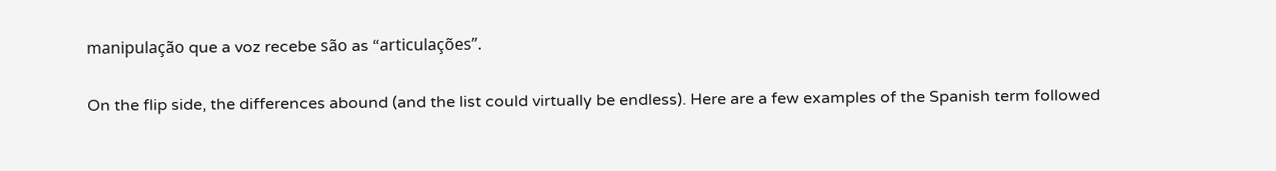manipulação que a voz recebe são as “articulações”.


On the flip side, the differences abound (and the list could virtually be endless). Here are a few examples of the Spanish term followed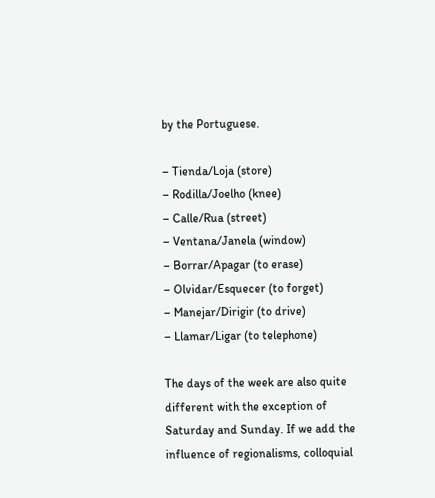by the Portuguese.

– Tienda/Loja (store)
– Rodilla/Joelho (knee)
– Calle/Rua (street)
– Ventana/Janela (window)
– Borrar/Apagar (to erase)
– Olvidar/Esquecer (to forget)
– Manejar/Dirigir (to drive)
– Llamar/Ligar (to telephone)

The days of the week are also quite different with the exception of Saturday and Sunday. If we add the influence of regionalisms, colloquial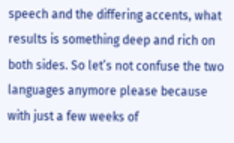speech and the differing accents, what results is something deep and rich on both sides. So let’s not confuse the two languages anymore please because with just a few weeks of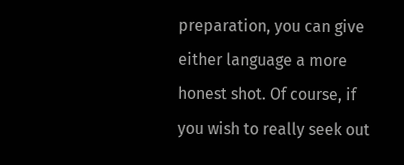preparation, you can give either language a more honest shot. Of course, if you wish to really seek out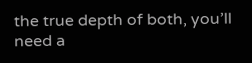the true depth of both, you’ll need a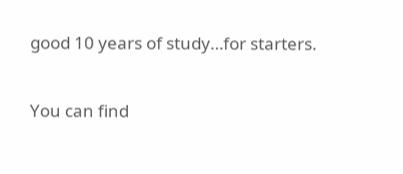good 10 years of study…for starters.

You can find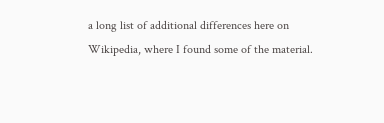a long list of additional differences here on Wikipedia, where I found some of the material.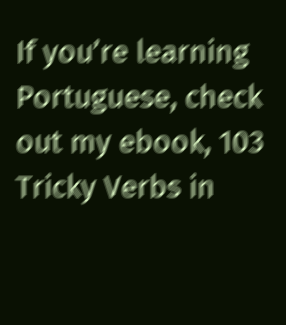If you’re learning Portuguese, check out my ebook, 103 Tricky Verbs in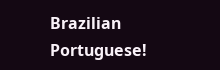Brazilian Portuguese!